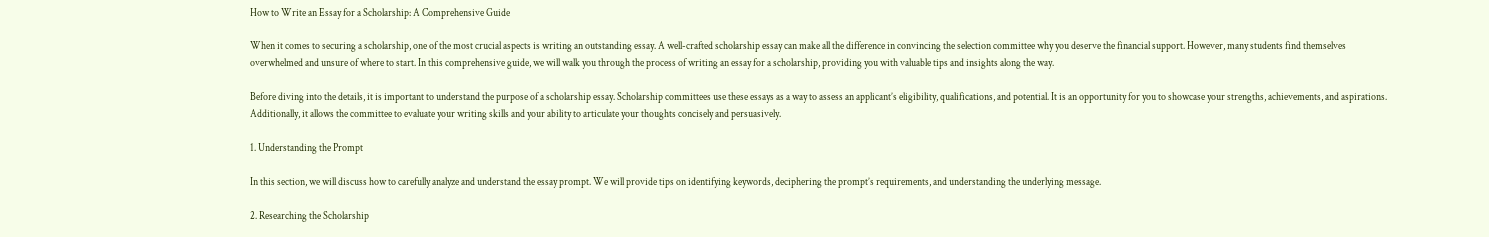How to Write an Essay for a Scholarship: A Comprehensive Guide

When it comes to securing a scholarship, one of the most crucial aspects is writing an outstanding essay. A well-crafted scholarship essay can make all the difference in convincing the selection committee why you deserve the financial support. However, many students find themselves overwhelmed and unsure of where to start. In this comprehensive guide, we will walk you through the process of writing an essay for a scholarship, providing you with valuable tips and insights along the way.

Before diving into the details, it is important to understand the purpose of a scholarship essay. Scholarship committees use these essays as a way to assess an applicant’s eligibility, qualifications, and potential. It is an opportunity for you to showcase your strengths, achievements, and aspirations. Additionally, it allows the committee to evaluate your writing skills and your ability to articulate your thoughts concisely and persuasively.

1. Understanding the Prompt

In this section, we will discuss how to carefully analyze and understand the essay prompt. We will provide tips on identifying keywords, deciphering the prompt’s requirements, and understanding the underlying message.

2. Researching the Scholarship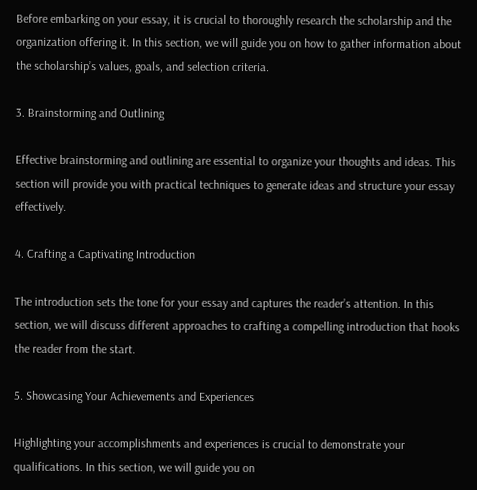Before embarking on your essay, it is crucial to thoroughly research the scholarship and the organization offering it. In this section, we will guide you on how to gather information about the scholarship’s values, goals, and selection criteria.

3. Brainstorming and Outlining

Effective brainstorming and outlining are essential to organize your thoughts and ideas. This section will provide you with practical techniques to generate ideas and structure your essay effectively.

4. Crafting a Captivating Introduction

The introduction sets the tone for your essay and captures the reader’s attention. In this section, we will discuss different approaches to crafting a compelling introduction that hooks the reader from the start.

5. Showcasing Your Achievements and Experiences

Highlighting your accomplishments and experiences is crucial to demonstrate your qualifications. In this section, we will guide you on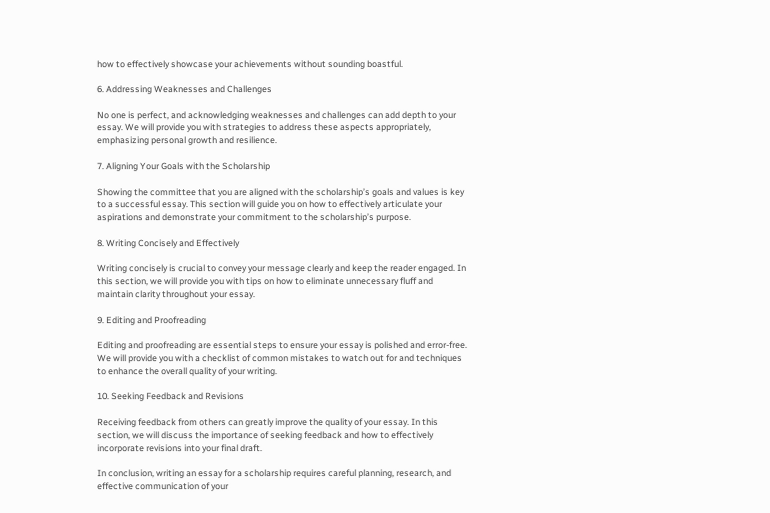how to effectively showcase your achievements without sounding boastful.

6. Addressing Weaknesses and Challenges

No one is perfect, and acknowledging weaknesses and challenges can add depth to your essay. We will provide you with strategies to address these aspects appropriately, emphasizing personal growth and resilience.

7. Aligning Your Goals with the Scholarship

Showing the committee that you are aligned with the scholarship’s goals and values is key to a successful essay. This section will guide you on how to effectively articulate your aspirations and demonstrate your commitment to the scholarship’s purpose.

8. Writing Concisely and Effectively

Writing concisely is crucial to convey your message clearly and keep the reader engaged. In this section, we will provide you with tips on how to eliminate unnecessary fluff and maintain clarity throughout your essay.

9. Editing and Proofreading

Editing and proofreading are essential steps to ensure your essay is polished and error-free. We will provide you with a checklist of common mistakes to watch out for and techniques to enhance the overall quality of your writing.

10. Seeking Feedback and Revisions

Receiving feedback from others can greatly improve the quality of your essay. In this section, we will discuss the importance of seeking feedback and how to effectively incorporate revisions into your final draft.

In conclusion, writing an essay for a scholarship requires careful planning, research, and effective communication of your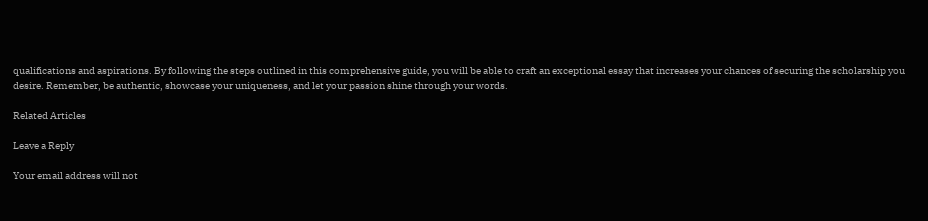qualifications and aspirations. By following the steps outlined in this comprehensive guide, you will be able to craft an exceptional essay that increases your chances of securing the scholarship you desire. Remember, be authentic, showcase your uniqueness, and let your passion shine through your words.

Related Articles

Leave a Reply

Your email address will not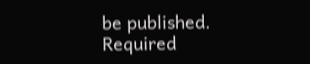be published. Required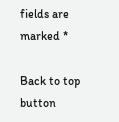fields are marked *

Back to top button